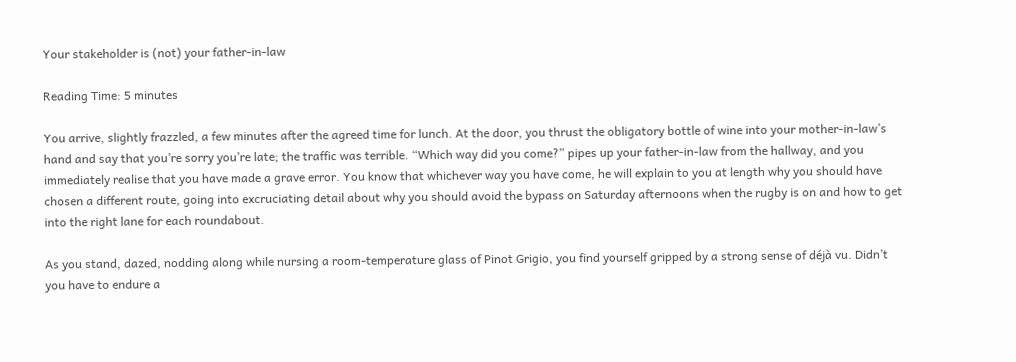Your stakeholder is (not) your father-in-law

Reading Time: 5 minutes

You arrive, slightly frazzled, a few minutes after the agreed time for lunch. At the door, you thrust the obligatory bottle of wine into your mother-in-law’s hand and say that you’re sorry you’re late; the traffic was terrible. “Which way did you come?” pipes up your father-in-law from the hallway, and you immediately realise that you have made a grave error. You know that whichever way you have come, he will explain to you at length why you should have chosen a different route, going into excruciating detail about why you should avoid the bypass on Saturday afternoons when the rugby is on and how to get into the right lane for each roundabout.

As you stand, dazed, nodding along while nursing a room-temperature glass of Pinot Grigio, you find yourself gripped by a strong sense of déjà vu. Didn’t you have to endure a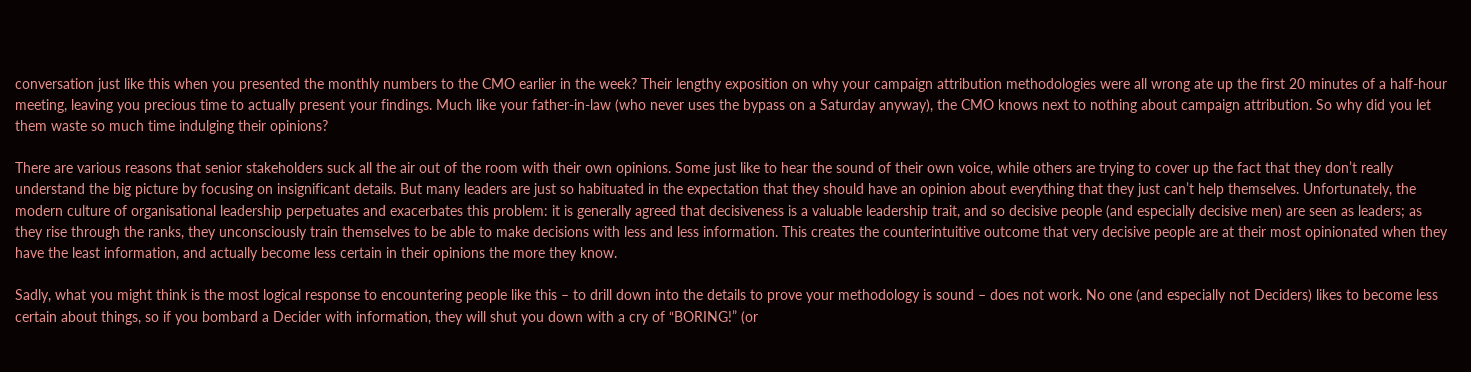conversation just like this when you presented the monthly numbers to the CMO earlier in the week? Their lengthy exposition on why your campaign attribution methodologies were all wrong ate up the first 20 minutes of a half-hour meeting, leaving you precious time to actually present your findings. Much like your father-in-law (who never uses the bypass on a Saturday anyway), the CMO knows next to nothing about campaign attribution. So why did you let them waste so much time indulging their opinions?

There are various reasons that senior stakeholders suck all the air out of the room with their own opinions. Some just like to hear the sound of their own voice, while others are trying to cover up the fact that they don’t really understand the big picture by focusing on insignificant details. But many leaders are just so habituated in the expectation that they should have an opinion about everything that they just can’t help themselves. Unfortunately, the modern culture of organisational leadership perpetuates and exacerbates this problem: it is generally agreed that decisiveness is a valuable leadership trait, and so decisive people (and especially decisive men) are seen as leaders; as they rise through the ranks, they unconsciously train themselves to be able to make decisions with less and less information. This creates the counterintuitive outcome that very decisive people are at their most opinionated when they have the least information, and actually become less certain in their opinions the more they know.

Sadly, what you might think is the most logical response to encountering people like this – to drill down into the details to prove your methodology is sound – does not work. No one (and especially not Deciders) likes to become less certain about things, so if you bombard a Decider with information, they will shut you down with a cry of “BORING!” (or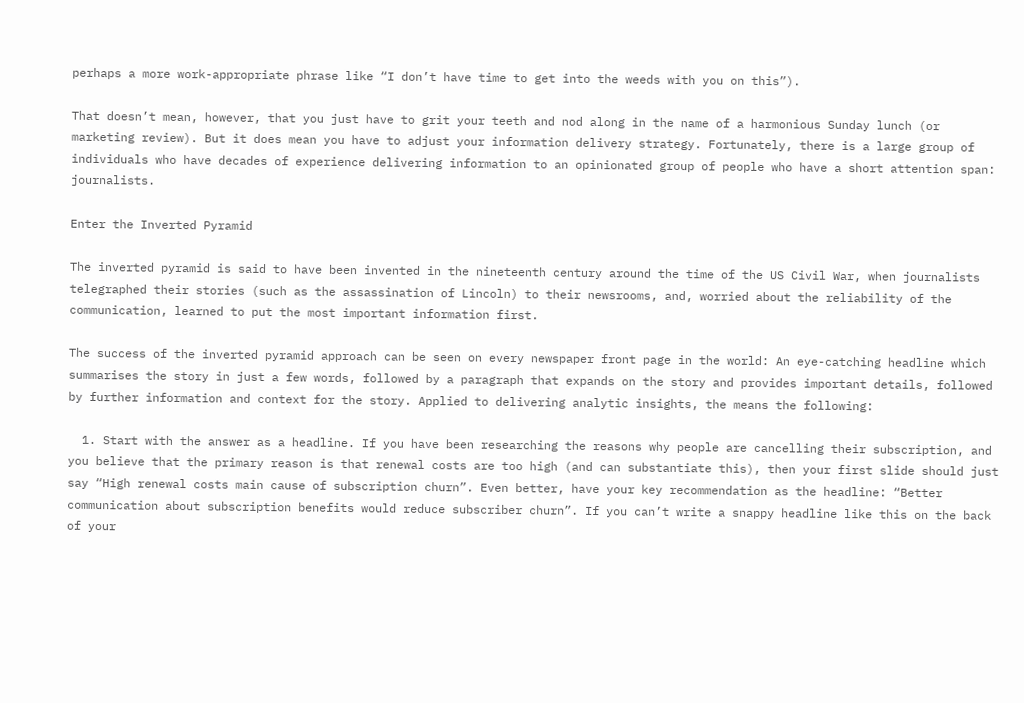perhaps a more work-appropriate phrase like “I don’t have time to get into the weeds with you on this”).

That doesn’t mean, however, that you just have to grit your teeth and nod along in the name of a harmonious Sunday lunch (or marketing review). But it does mean you have to adjust your information delivery strategy. Fortunately, there is a large group of individuals who have decades of experience delivering information to an opinionated group of people who have a short attention span: journalists.

Enter the Inverted Pyramid

The inverted pyramid is said to have been invented in the nineteenth century around the time of the US Civil War, when journalists telegraphed their stories (such as the assassination of Lincoln) to their newsrooms, and, worried about the reliability of the communication, learned to put the most important information first.

The success of the inverted pyramid approach can be seen on every newspaper front page in the world: An eye-catching headline which summarises the story in just a few words, followed by a paragraph that expands on the story and provides important details, followed by further information and context for the story. Applied to delivering analytic insights, the means the following:

  1. Start with the answer as a headline. If you have been researching the reasons why people are cancelling their subscription, and you believe that the primary reason is that renewal costs are too high (and can substantiate this), then your first slide should just say “High renewal costs main cause of subscription churn”. Even better, have your key recommendation as the headline: “Better communication about subscription benefits would reduce subscriber churn”. If you can’t write a snappy headline like this on the back of your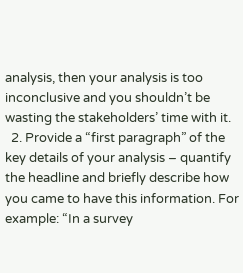analysis, then your analysis is too inconclusive and you shouldn’t be wasting the stakeholders’ time with it.
  2. Provide a “first paragraph” of the key details of your analysis – quantify the headline and briefly describe how you came to have this information. For example: “In a survey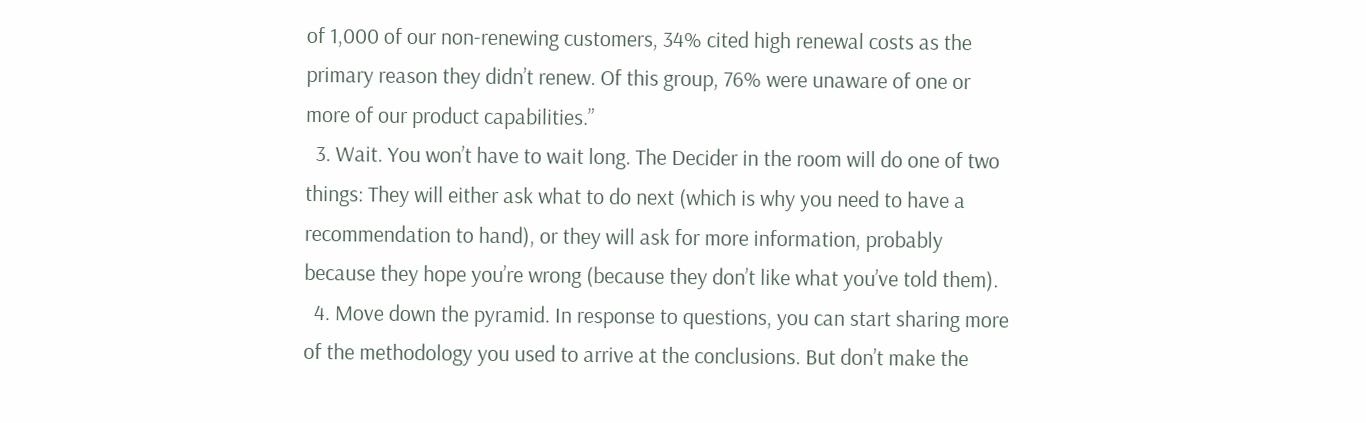of 1,000 of our non-renewing customers, 34% cited high renewal costs as the primary reason they didn’t renew. Of this group, 76% were unaware of one or more of our product capabilities.”
  3. Wait. You won’t have to wait long. The Decider in the room will do one of two things: They will either ask what to do next (which is why you need to have a recommendation to hand), or they will ask for more information, probably because they hope you’re wrong (because they don’t like what you’ve told them).
  4. Move down the pyramid. In response to questions, you can start sharing more of the methodology you used to arrive at the conclusions. But don’t make the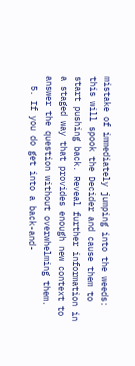mistake of immediately jumping into the weeds: this will spook the Decider and cause them to start pushing back. Reveal further information in a staged way that provides enough new context to answer the question without overwhelming them.
  5. If you do get into a back-and-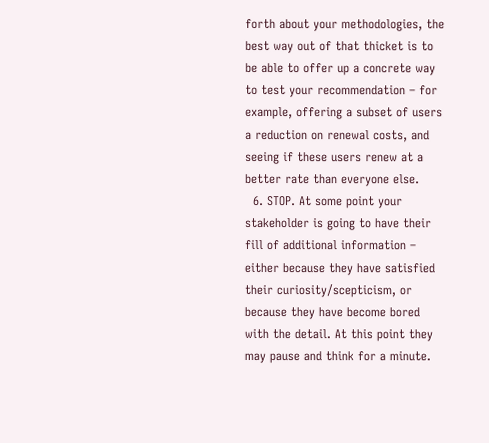forth about your methodologies, the best way out of that thicket is to be able to offer up a concrete way to test your recommendation – for example, offering a subset of users a reduction on renewal costs, and seeing if these users renew at a better rate than everyone else.
  6. STOP. At some point your stakeholder is going to have their fill of additional information – either because they have satisfied their curiosity/scepticism, or because they have become bored with the detail. At this point they may pause and think for a minute.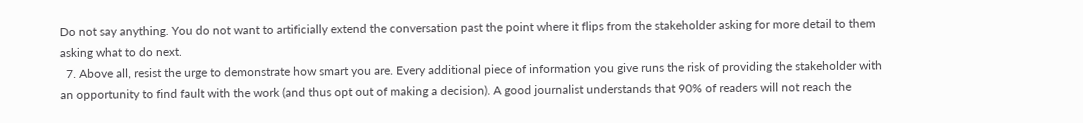Do not say anything. You do not want to artificially extend the conversation past the point where it flips from the stakeholder asking for more detail to them asking what to do next.
  7. Above all, resist the urge to demonstrate how smart you are. Every additional piece of information you give runs the risk of providing the stakeholder with an opportunity to find fault with the work (and thus opt out of making a decision). A good journalist understands that 90% of readers will not reach the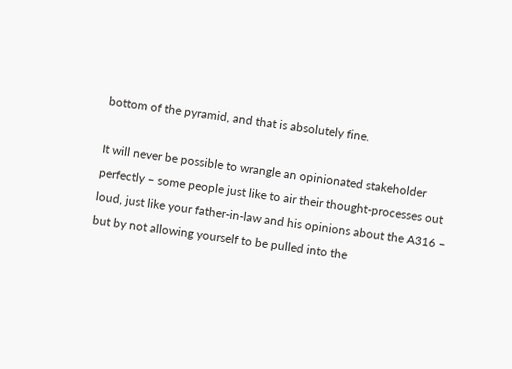bottom of the pyramid, and that is absolutely fine.

It will never be possible to wrangle an opinionated stakeholder perfectly – some people just like to air their thought-processes out loud, just like your father-in-law and his opinions about the A316 – but by not allowing yourself to be pulled into the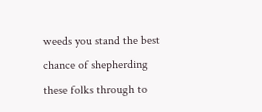weeds you stand the best chance of shepherding these folks through to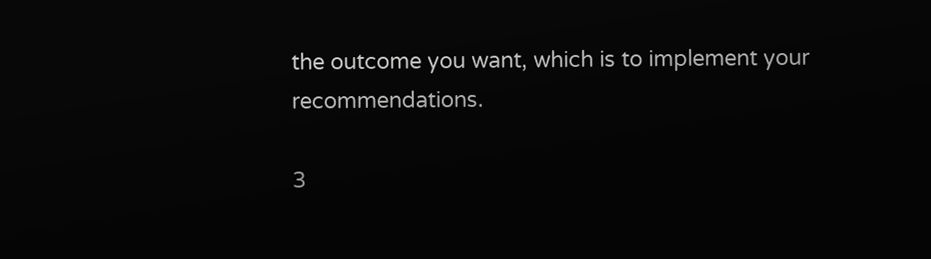the outcome you want, which is to implement your recommendations.

3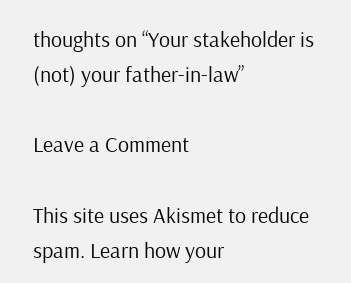thoughts on “Your stakeholder is (not) your father-in-law”

Leave a Comment

This site uses Akismet to reduce spam. Learn how your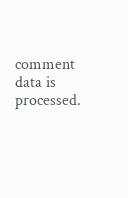comment data is processed.